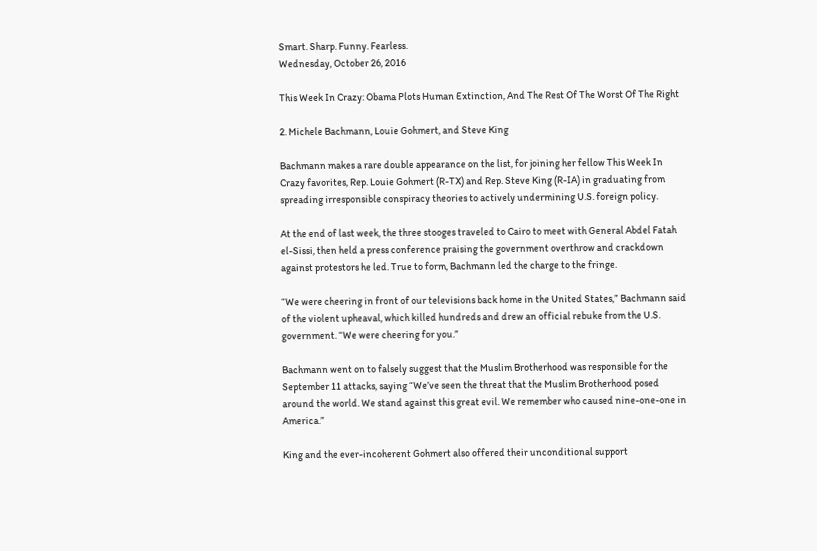Smart. Sharp. Funny. Fearless.
Wednesday, October 26, 2016

This Week In Crazy: Obama Plots Human Extinction, And The Rest Of The Worst Of The Right

2. Michele Bachmann, Louie Gohmert, and Steve King

Bachmann makes a rare double appearance on the list, for joining her fellow This Week In Crazy favorites, Rep. Louie Gohmert (R-TX) and Rep. Steve King (R-IA) in graduating from spreading irresponsible conspiracy theories to actively undermining U.S. foreign policy.

At the end of last week, the three stooges traveled to Cairo to meet with General Abdel Fatah el-Sissi, then held a press conference praising the government overthrow and crackdown against protestors he led. True to form, Bachmann led the charge to the fringe.

“We were cheering in front of our televisions back home in the United States,” Bachmann said of the violent upheaval, which killed hundreds and drew an official rebuke from the U.S. government. “We were cheering for you.”

Bachmann went on to falsely suggest that the Muslim Brotherhood was responsible for the September 11 attacks, saying “We’ve seen the threat that the Muslim Brotherhood posed around the world. We stand against this great evil. We remember who caused nine-one-one in America.”

King and the ever-incoherent Gohmert also offered their unconditional support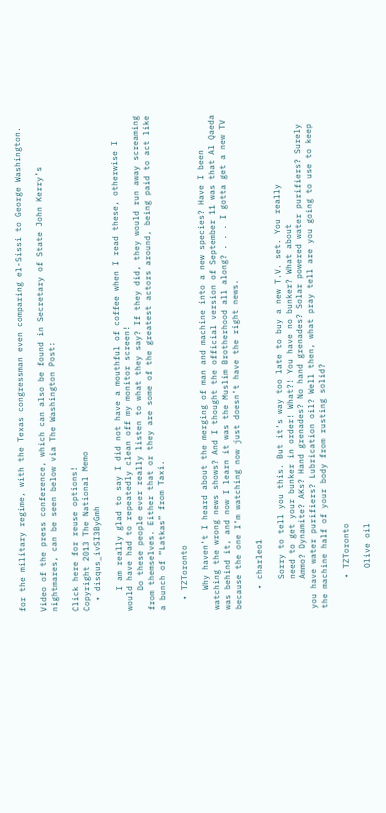for the military regime, with the Texas congressman even comparing el-Sissi to George Washington.

Video of the press conference, which can also be found in Secretary of State John Kerry’s nightmares, can be seen below via The Washington Post:

Click here for reuse options!
Copyright 2013 The National Memo
  • disqus_ivSI3ByGmh

    I am really glad to say I did not have a mouthful of coffee when I read these, otherwise I would have had to repeatedly clean off my monitor screen!
    Do these people ever really listen to what they say? If they did, they would run away screaming from themselves. Either that or they are some of the greatest actors around, being paid to act like a bunch of “Latkas” from Taxi.

  • TZToronto

    Why haven’t I heard about the merging of man and machine into a new species? Have I been watching the wrong news shows? And I thought the official version of September 11 was that Al Qaeda was behind it, and now I learn it was the Muslim Brotherhood all along? . . . I gotta get a new TV because the one I’m watching now just doesn’t have the right news.

    • charleo1

      Sorry to tell you this. But it’s way too late to buy a new T.V. set. You really
      need to get your bunker in order! What?! You have no bunker? What about
      Ammo? Dynamite? AKs? Hand grenades? No hand grenades? Solar powered water purifiers? Surely you have water purifiers? Lubrication oil? Well then, what pray tell are you going to use to keep the machine half of your body from rusting solid?

      • TZToronto

        Olive oil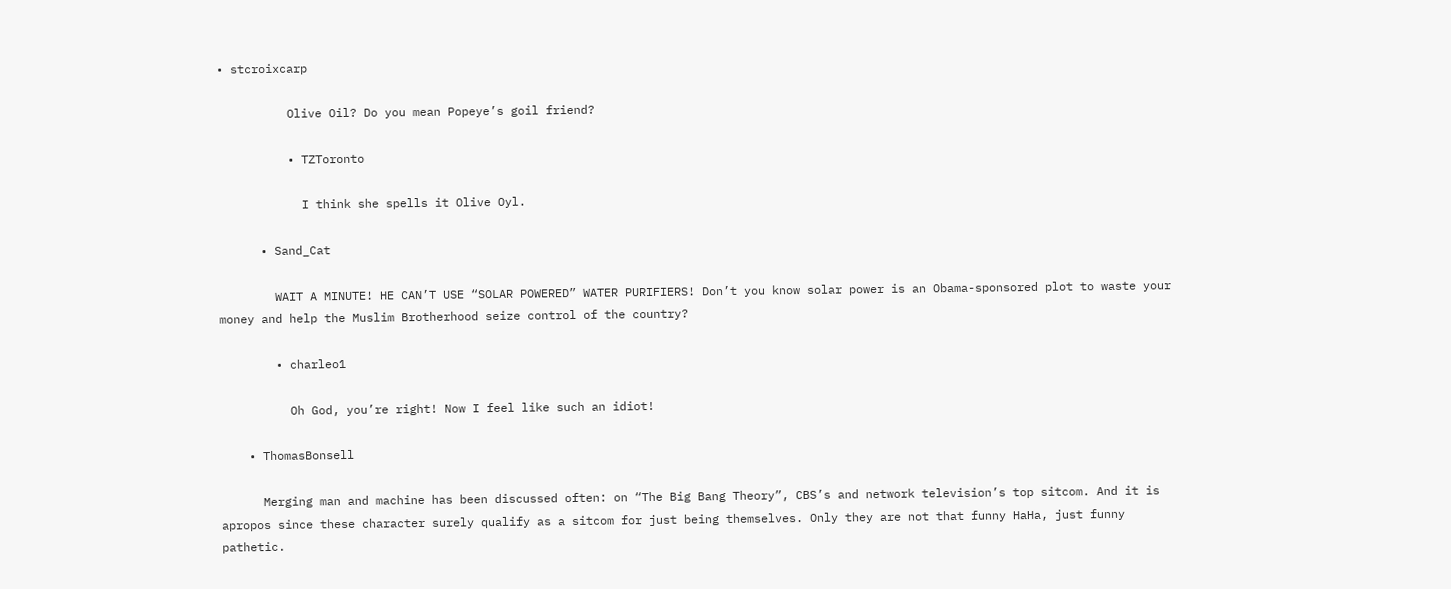• stcroixcarp

          Olive Oil? Do you mean Popeye’s goil friend?

          • TZToronto

            I think she spells it Olive Oyl.

      • Sand_Cat

        WAIT A MINUTE! HE CAN’T USE “SOLAR POWERED” WATER PURIFIERS! Don’t you know solar power is an Obama-sponsored plot to waste your money and help the Muslim Brotherhood seize control of the country?

        • charleo1

          Oh God, you’re right! Now I feel like such an idiot!

    • ThomasBonsell

      Merging man and machine has been discussed often: on “The Big Bang Theory”, CBS’s and network television’s top sitcom. And it is apropos since these character surely qualify as a sitcom for just being themselves. Only they are not that funny HaHa, just funny pathetic.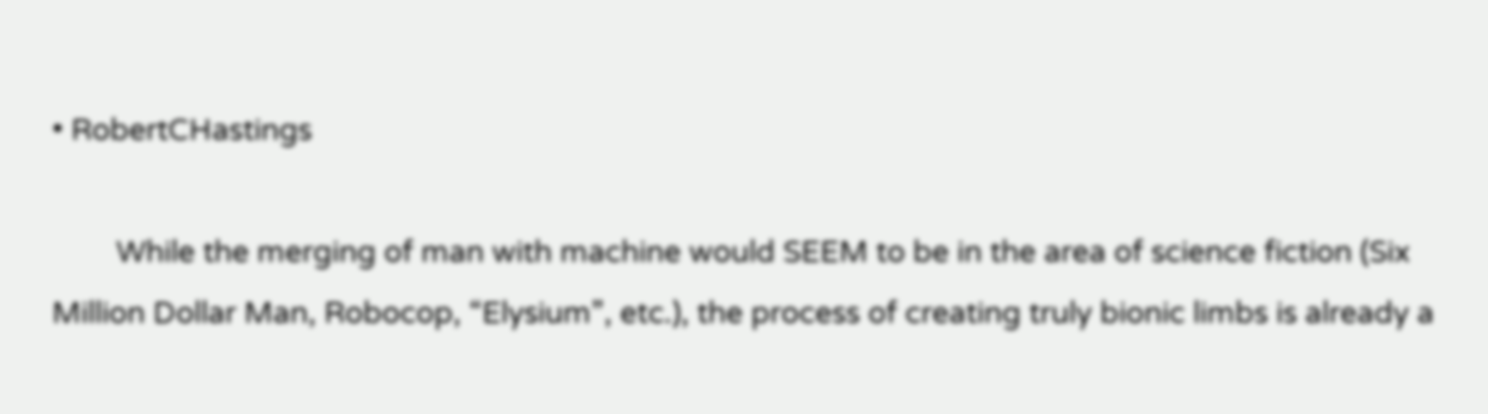• RobertCHastings

        While the merging of man with machine would SEEM to be in the area of science fiction (Six Million Dollar Man, Robocop, “Elysium”, etc.), the process of creating truly bionic limbs is already a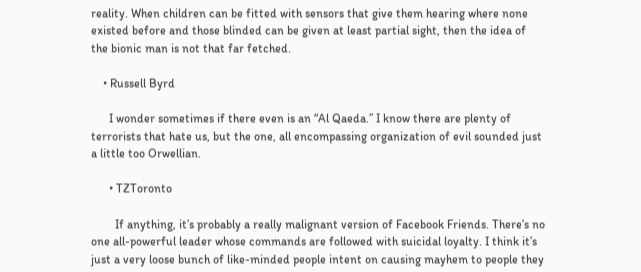reality. When children can be fitted with sensors that give them hearing where none existed before and those blinded can be given at least partial sight, then the idea of the bionic man is not that far fetched.

    • Russell Byrd

      I wonder sometimes if there even is an “Al Qaeda.” I know there are plenty of terrorists that hate us, but the one, all encompassing organization of evil sounded just a little too Orwellian.

      • TZToronto

        If anything, it’s probably a really malignant version of Facebook Friends. There’s no one all-powerful leader whose commands are followed with suicidal loyalty. I think it’s just a very loose bunch of like-minded people intent on causing mayhem to people they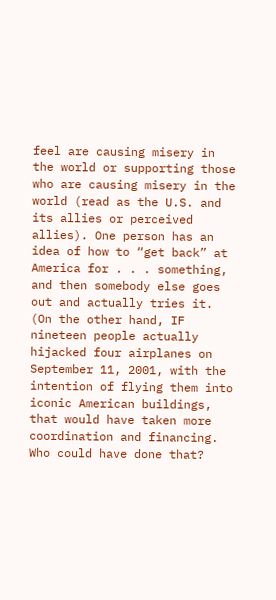feel are causing misery in the world or supporting those who are causing misery in the world (read as the U.S. and its allies or perceived allies). One person has an idea of how to “get back” at America for . . . something, and then somebody else goes out and actually tries it. (On the other hand, IF nineteen people actually hijacked four airplanes on September 11, 2001, with the intention of flying them into iconic American buildings, that would have taken more coordination and financing. Who could have done that?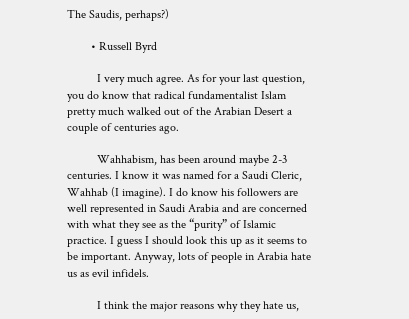The Saudis, perhaps?)

        • Russell Byrd

          I very much agree. As for your last question, you do know that radical fundamentalist Islam pretty much walked out of the Arabian Desert a couple of centuries ago.

          Wahhabism, has been around maybe 2-3 centuries. I know it was named for a Saudi Cleric, Wahhab (I imagine). I do know his followers are well represented in Saudi Arabia and are concerned with what they see as the “purity” of Islamic practice. I guess I should look this up as it seems to be important. Anyway, lots of people in Arabia hate us as evil infidels.

          I think the major reasons why they hate us,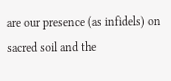are our presence (as infidels) on sacred soil and the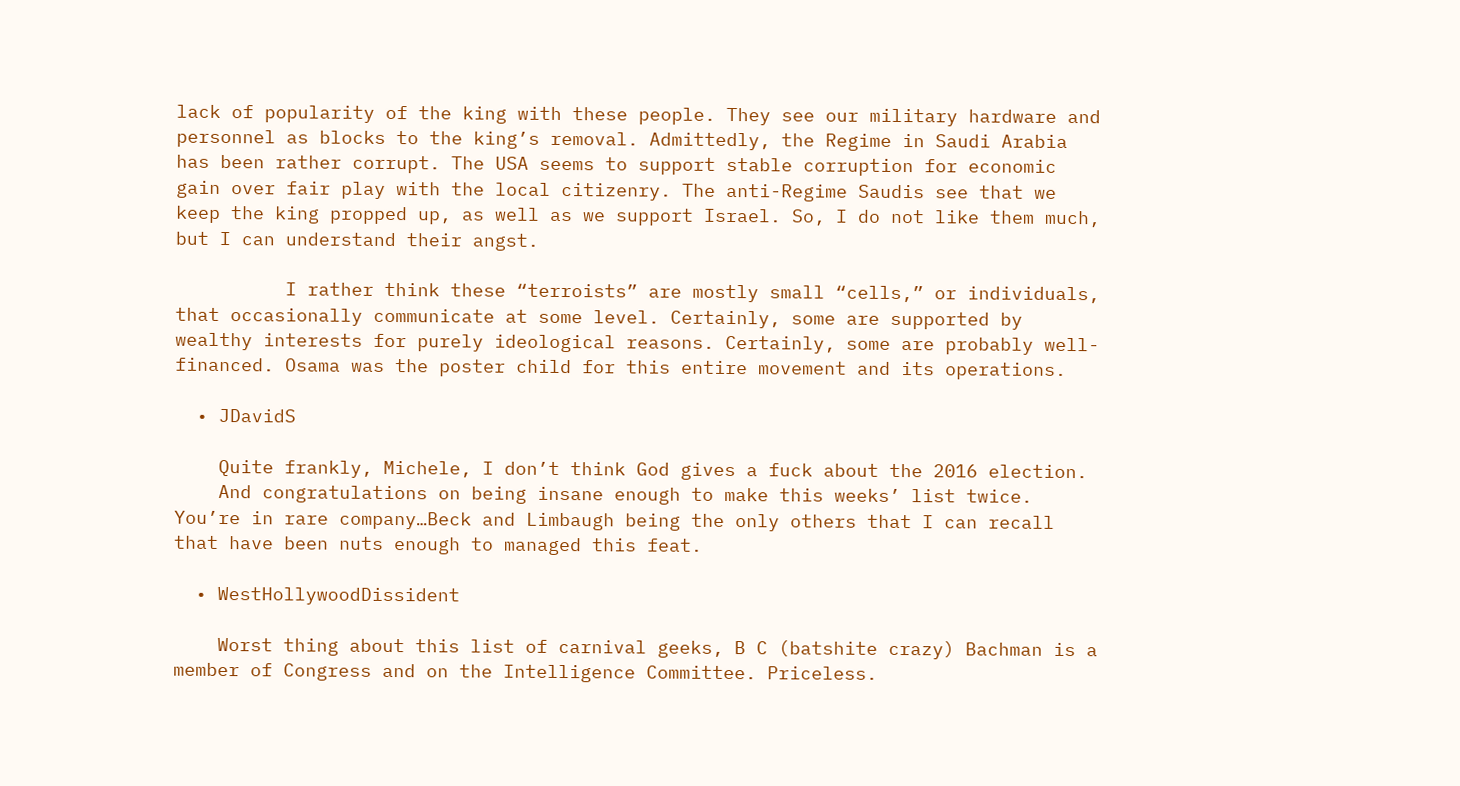lack of popularity of the king with these people. They see our military hardware and personnel as blocks to the king’s removal. Admittedly, the Regime in Saudi Arabia has been rather corrupt. The USA seems to support stable corruption for economic gain over fair play with the local citizenry. The anti-Regime Saudis see that we keep the king propped up, as well as we support Israel. So, I do not like them much, but I can understand their angst.

          I rather think these “terroists” are mostly small “cells,” or individuals, that occasionally communicate at some level. Certainly, some are supported by wealthy interests for purely ideological reasons. Certainly, some are probably well-financed. Osama was the poster child for this entire movement and its operations.

  • JDavidS

    Quite frankly, Michele, I don’t think God gives a fuck about the 2016 election.
    And congratulations on being insane enough to make this weeks’ list twice. You’re in rare company…Beck and Limbaugh being the only others that I can recall that have been nuts enough to managed this feat.

  • WestHollywoodDissident

    Worst thing about this list of carnival geeks, B C (batshite crazy) Bachman is a member of Congress and on the Intelligence Committee. Priceless.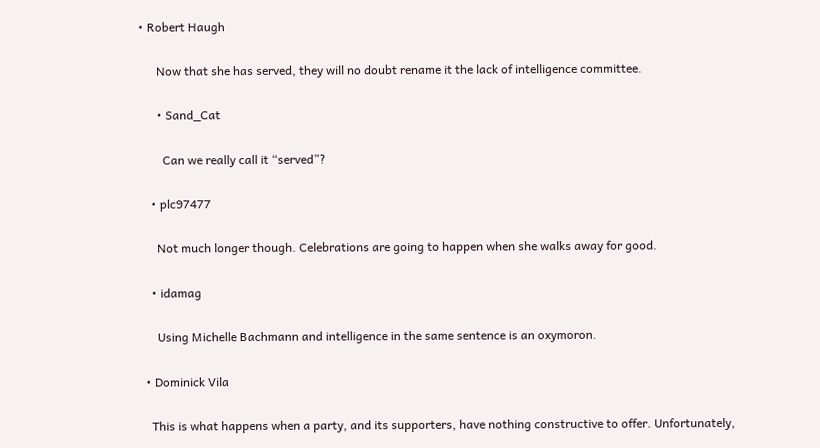• Robert Haugh

      Now that she has served, they will no doubt rename it the lack of intelligence committee.

      • Sand_Cat

        Can we really call it “served”?

    • plc97477

      Not much longer though. Celebrations are going to happen when she walks away for good.

    • idamag

      Using Michelle Bachmann and intelligence in the same sentence is an oxymoron.

  • Dominick Vila

    This is what happens when a party, and its supporters, have nothing constructive to offer. Unfortunately,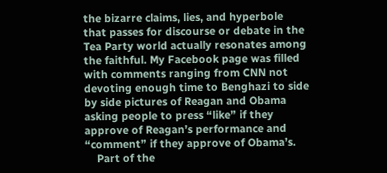the bizarre claims, lies, and hyperbole that passes for discourse or debate in the Tea Party world actually resonates among the faithful. My Facebook page was filled with comments ranging from CNN not devoting enough time to Benghazi to side by side pictures of Reagan and Obama asking people to press “like” if they approve of Reagan’s performance and “comment” if they approve of Obama’s.
    Part of the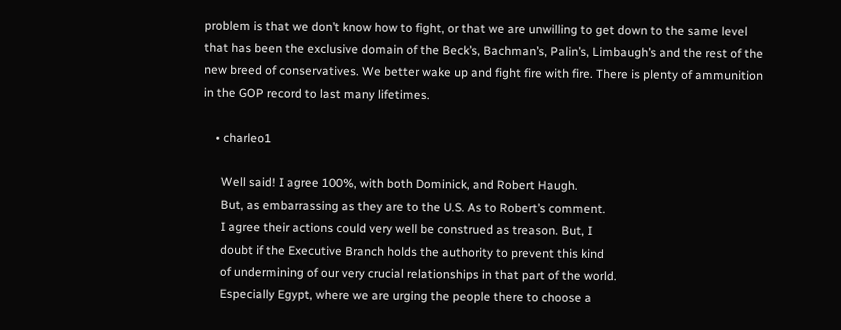problem is that we don’t know how to fight, or that we are unwilling to get down to the same level that has been the exclusive domain of the Beck’s, Bachman’s, Palin’s, Limbaugh’s and the rest of the new breed of conservatives. We better wake up and fight fire with fire. There is plenty of ammunition in the GOP record to last many lifetimes.

    • charleo1

      Well said! I agree 100%, with both Dominick, and Robert Haugh.
      But, as embarrassing as they are to the U.S. As to Robert’s comment.
      I agree their actions could very well be construed as treason. But, I
      doubt if the Executive Branch holds the authority to prevent this kind
      of undermining of our very crucial relationships in that part of the world.
      Especially Egypt, where we are urging the people there to choose a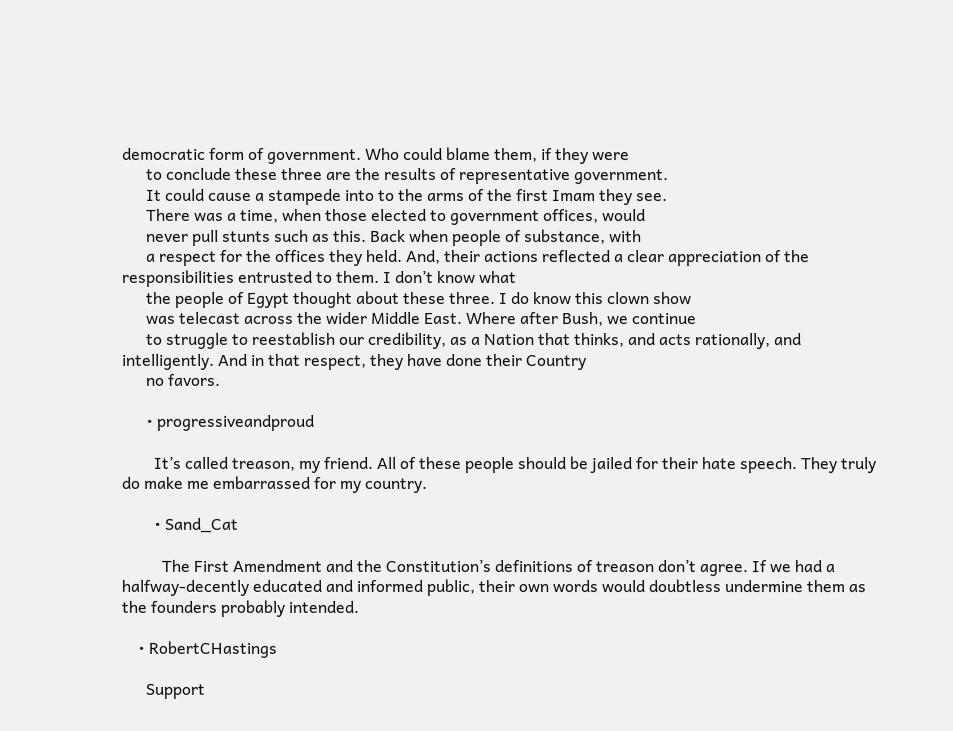democratic form of government. Who could blame them, if they were
      to conclude these three are the results of representative government.
      It could cause a stampede into to the arms of the first Imam they see.
      There was a time, when those elected to government offices, would
      never pull stunts such as this. Back when people of substance, with
      a respect for the offices they held. And, their actions reflected a clear appreciation of the responsibilities entrusted to them. I don’t know what
      the people of Egypt thought about these three. I do know this clown show
      was telecast across the wider Middle East. Where after Bush, we continue
      to struggle to reestablish our credibility, as a Nation that thinks, and acts rationally, and intelligently. And in that respect, they have done their Country
      no favors.

      • progressiveandproud

        It’s called treason, my friend. All of these people should be jailed for their hate speech. They truly do make me embarrassed for my country.

        • Sand_Cat

          The First Amendment and the Constitution’s definitions of treason don’t agree. If we had a halfway-decently educated and informed public, their own words would doubtless undermine them as the founders probably intended.

    • RobertCHastings

      Support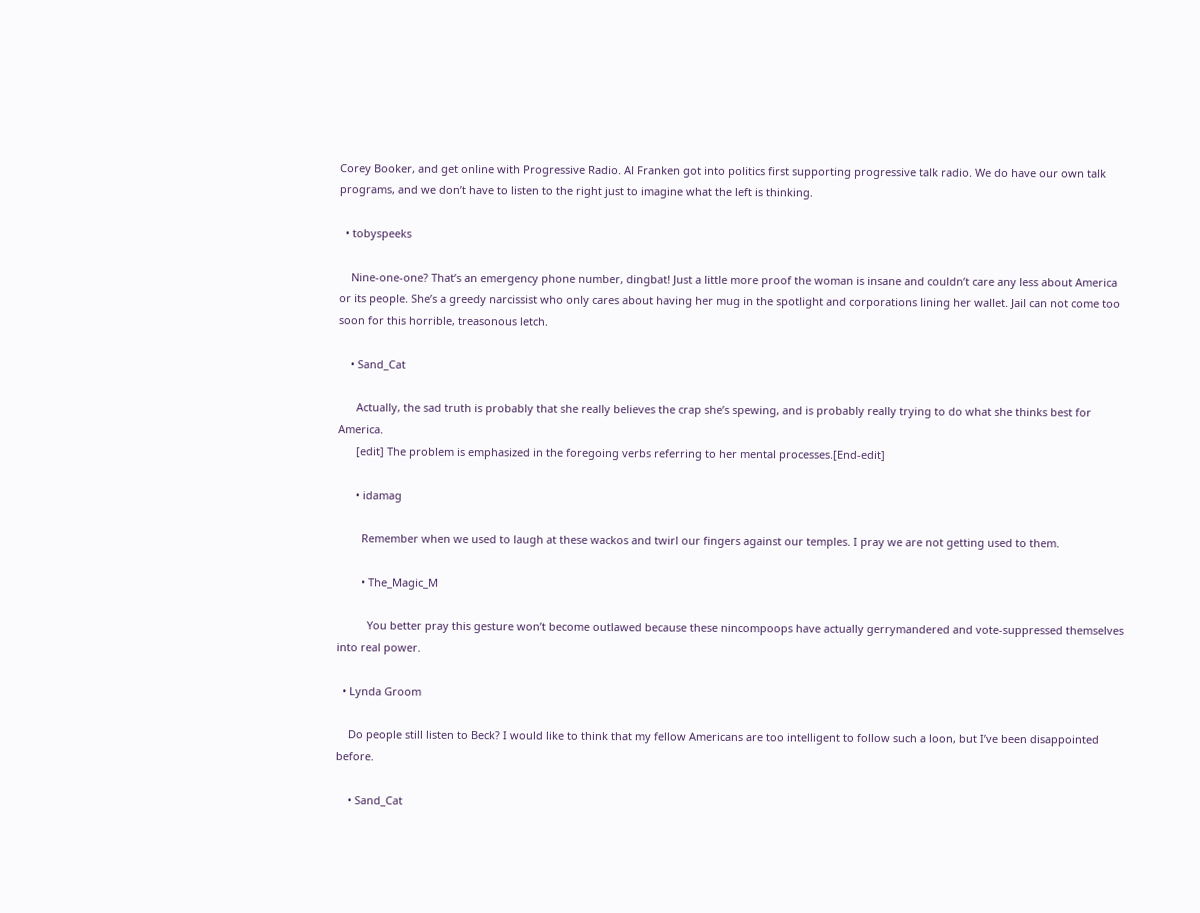Corey Booker, and get online with Progressive Radio. Al Franken got into politics first supporting progressive talk radio. We do have our own talk programs, and we don’t have to listen to the right just to imagine what the left is thinking.

  • tobyspeeks

    Nine-one-one? That’s an emergency phone number, dingbat! Just a little more proof the woman is insane and couldn’t care any less about America or its people. She’s a greedy narcissist who only cares about having her mug in the spotlight and corporations lining her wallet. Jail can not come too soon for this horrible, treasonous letch.

    • Sand_Cat

      Actually, the sad truth is probably that she really believes the crap she’s spewing, and is probably really trying to do what she thinks best for America.
      [edit] The problem is emphasized in the foregoing verbs referring to her mental processes.[End-edit]

      • idamag

        Remember when we used to laugh at these wackos and twirl our fingers against our temples. I pray we are not getting used to them.

        • The_Magic_M

          You better pray this gesture won’t become outlawed because these nincompoops have actually gerrymandered and vote-suppressed themselves into real power.

  • Lynda Groom

    Do people still listen to Beck? I would like to think that my fellow Americans are too intelligent to follow such a loon, but I’ve been disappointed before.

    • Sand_Cat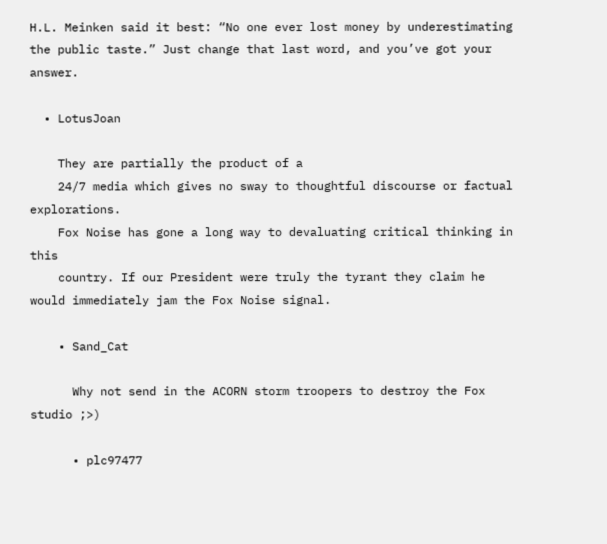H.L. Meinken said it best: “No one ever lost money by underestimating the public taste.” Just change that last word, and you’ve got your answer.

  • LotusJoan

    They are partially the product of a
    24/7 media which gives no sway to thoughtful discourse or factual explorations.
    Fox Noise has gone a long way to devaluating critical thinking in this
    country. If our President were truly the tyrant they claim he would immediately jam the Fox Noise signal.

    • Sand_Cat

      Why not send in the ACORN storm troopers to destroy the Fox studio ;>)

      • plc97477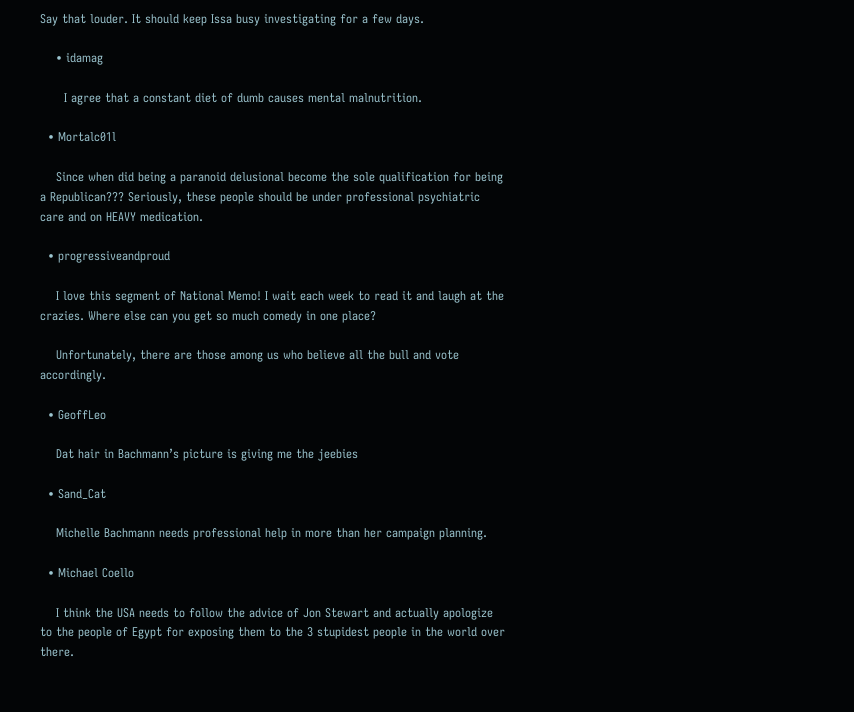Say that louder. It should keep Issa busy investigating for a few days.

    • idamag

      I agree that a constant diet of dumb causes mental malnutrition.

  • Mortalc01l

    Since when did being a paranoid delusional become the sole qualification for being a Republican??? Seriously, these people should be under professional psychiatric care and on HEAVY medication.

  • progressiveandproud

    I love this segment of National Memo! I wait each week to read it and laugh at the crazies. Where else can you get so much comedy in one place?

    Unfortunately, there are those among us who believe all the bull and vote accordingly.

  • GeoffLeo

    Dat hair in Bachmann’s picture is giving me the jeebies

  • Sand_Cat

    Michelle Bachmann needs professional help in more than her campaign planning.

  • Michael Coello

    I think the USA needs to follow the advice of Jon Stewart and actually apologize to the people of Egypt for exposing them to the 3 stupidest people in the world over there.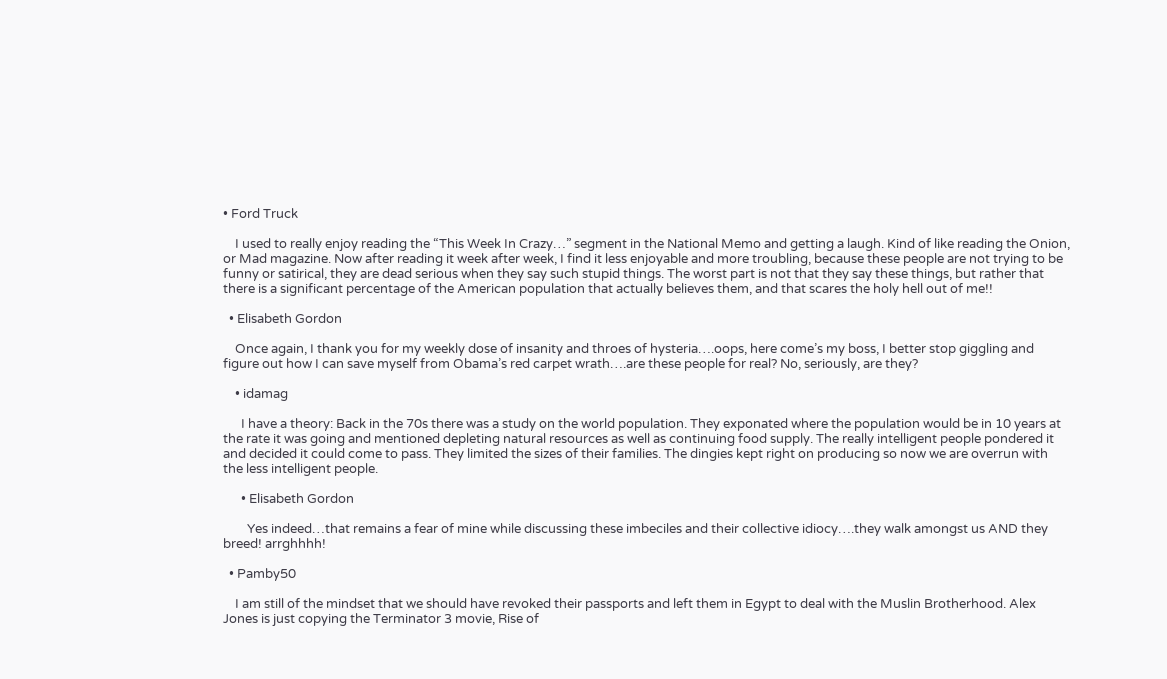• Ford Truck

    I used to really enjoy reading the “This Week In Crazy…” segment in the National Memo and getting a laugh. Kind of like reading the Onion, or Mad magazine. Now after reading it week after week, I find it less enjoyable and more troubling, because these people are not trying to be funny or satirical, they are dead serious when they say such stupid things. The worst part is not that they say these things, but rather that there is a significant percentage of the American population that actually believes them, and that scares the holy hell out of me!!

  • Elisabeth Gordon

    Once again, I thank you for my weekly dose of insanity and throes of hysteria….oops, here come’s my boss, I better stop giggling and figure out how I can save myself from Obama’s red carpet wrath….are these people for real? No, seriously, are they?

    • idamag

      I have a theory: Back in the 70s there was a study on the world population. They exponated where the population would be in 10 years at the rate it was going and mentioned depleting natural resources as well as continuing food supply. The really intelligent people pondered it and decided it could come to pass. They limited the sizes of their families. The dingies kept right on producing so now we are overrun with the less intelligent people.

      • Elisabeth Gordon

        Yes indeed…that remains a fear of mine while discussing these imbeciles and their collective idiocy….they walk amongst us AND they breed! arrghhhh!

  • Pamby50

    I am still of the mindset that we should have revoked their passports and left them in Egypt to deal with the Muslin Brotherhood. Alex Jones is just copying the Terminator 3 movie, Rise of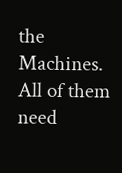the Machines. All of them need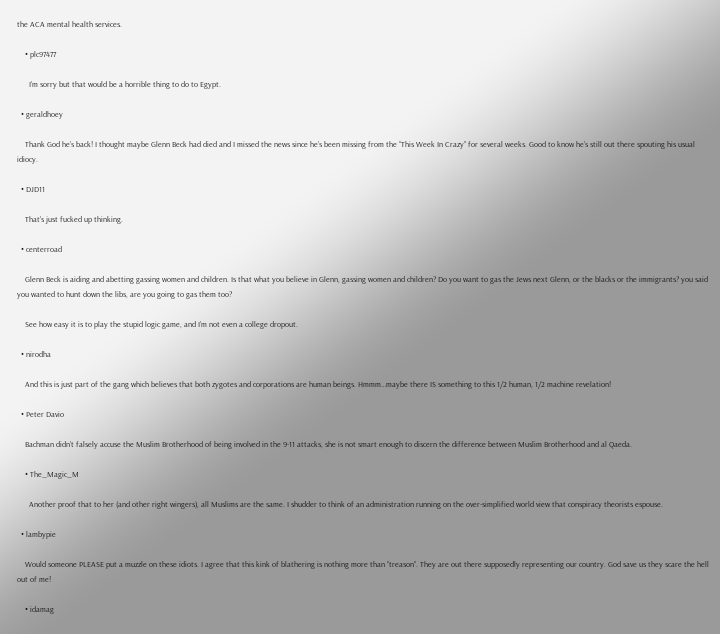the ACA mental health services.

    • plc97477

      I’m sorry but that would be a horrible thing to do to Egypt.

  • geraldhoey

    Thank God he’s back! I thought maybe Glenn Beck had died and I missed the news since he’s been missing from the “This Week In Crazy” for several weeks. Good to know he’s still out there spouting his usual idiocy.

  • DJD11

    That’s just fucked up thinking.

  • centerroad

    Glenn Beck is aiding and abetting gassing women and children. Is that what you believe in Glenn, gassing women and children? Do you want to gas the Jews next Glenn, or the blacks or the immigrants? you said you wanted to hunt down the libs, are you going to gas them too?

    See how easy it is to play the stupid logic game, and I’m not even a college dropout.

  • nirodha

    And this is just part of the gang which believes that both zygotes and corporations are human beings. Hmmm…maybe there IS something to this 1/2 human, 1/2 machine revelation!

  • Peter Davio

    Bachman didn’t falsely accuse the Muslim Brotherhood of being involved in the 9-11 attacks, she is not smart enough to discern the difference between Muslim Brotherhood and al Qaeda.

    • The_Magic_M

      Another proof that to her (and other right wingers), all Muslims are the same. I shudder to think of an administration running on the over-simplified world view that conspiracy theorists espouse.

  • lambypie

    Would someone PLEASE put a muzzle on these idiots. I agree that this kink of blathering is nothing more than “treason”. They are out there supposedly representing our country. God save us they scare the hell out of me!

    • idamag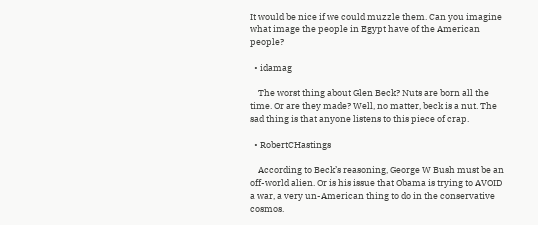It would be nice if we could muzzle them. Can you imagine what image the people in Egypt have of the American people?

  • idamag

    The worst thing about Glen Beck? Nuts are born all the time. Or are they made? Well, no matter, beck is a nut. The sad thing is that anyone listens to this piece of crap.

  • RobertCHastings

    According to Beck’s reasoning, George W Bush must be an off-world alien. Or is his issue that Obama is trying to AVOID a war, a very un-American thing to do in the conservative cosmos.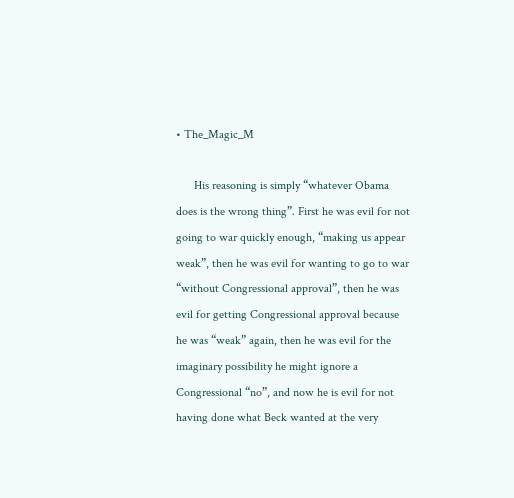• The_Magic_M

      His reasoning is simply “whatever Obama does is the wrong thing”. First he was evil for not going to war quickly enough, “making us appear weak”, then he was evil for wanting to go to war “without Congressional approval”, then he was evil for getting Congressional approval because he was “weak” again, then he was evil for the imaginary possibility he might ignore a Congressional “no”, and now he is evil for not having done what Beck wanted at the very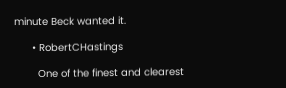minute Beck wanted it.

      • RobertCHastings

        One of the finest and clearest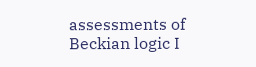assessments of Beckian logic I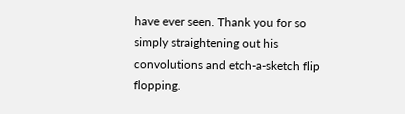have ever seen. Thank you for so simply straightening out his convolutions and etch-a-sketch flip flopping.